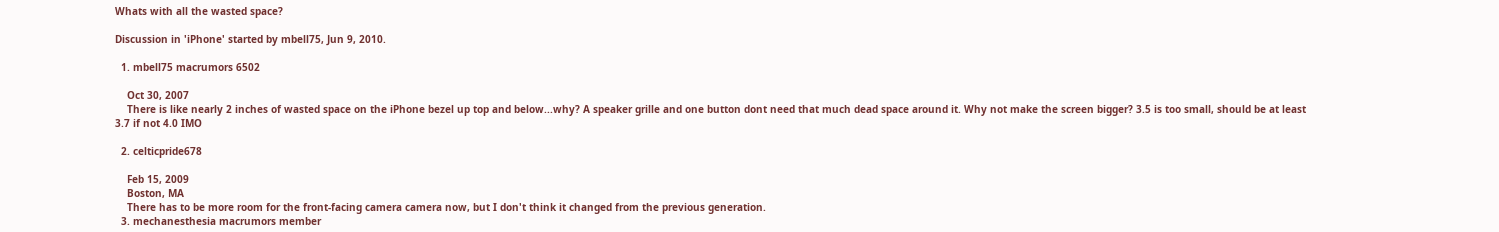Whats with all the wasted space?

Discussion in 'iPhone' started by mbell75, Jun 9, 2010.

  1. mbell75 macrumors 6502

    Oct 30, 2007
    There is like nearly 2 inches of wasted space on the iPhone bezel up top and below...why? A speaker grille and one button dont need that much dead space around it. Why not make the screen bigger? 3.5 is too small, should be at least 3.7 if not 4.0 IMO

  2. celticpride678

    Feb 15, 2009
    Boston, MA
    There has to be more room for the front-facing camera camera now, but I don't think it changed from the previous generation.
  3. mechanesthesia macrumors member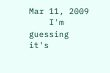Mar 11, 2009
    I'm guessing it's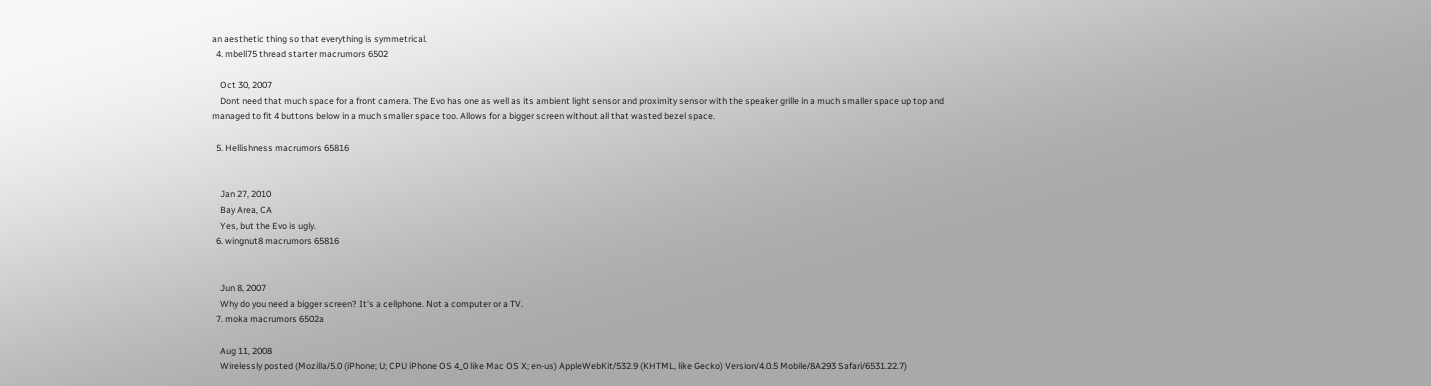an aesthetic thing so that everything is symmetrical.
  4. mbell75 thread starter macrumors 6502

    Oct 30, 2007
    Dont need that much space for a front camera. The Evo has one as well as its ambient light sensor and proximity sensor with the speaker grille in a much smaller space up top and managed to fit 4 buttons below in a much smaller space too. Allows for a bigger screen without all that wasted bezel space.

  5. Hellishness macrumors 65816


    Jan 27, 2010
    Bay Area, CA
    Yes, but the Evo is ugly.
  6. wingnut8 macrumors 65816


    Jun 8, 2007
    Why do you need a bigger screen? It's a cellphone. Not a computer or a TV.
  7. moka macrumors 6502a

    Aug 11, 2008
    Wirelessly posted (Mozilla/5.0 (iPhone; U; CPU iPhone OS 4_0 like Mac OS X; en-us) AppleWebKit/532.9 (KHTML, like Gecko) Version/4.0.5 Mobile/8A293 Safari/6531.22.7)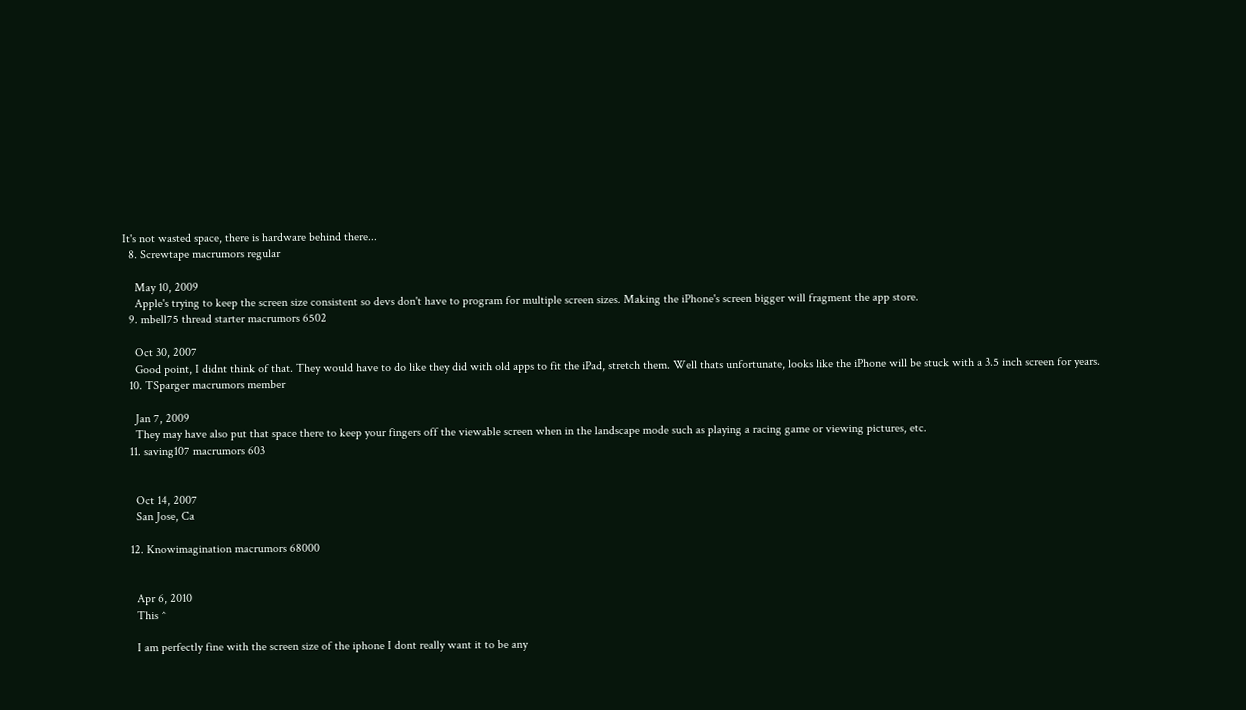It's not wasted space, there is hardware behind there...
  8. Screwtape macrumors regular

    May 10, 2009
    Apple's trying to keep the screen size consistent so devs don't have to program for multiple screen sizes. Making the iPhone's screen bigger will fragment the app store.
  9. mbell75 thread starter macrumors 6502

    Oct 30, 2007
    Good point, I didnt think of that. They would have to do like they did with old apps to fit the iPad, stretch them. Well thats unfortunate, looks like the iPhone will be stuck with a 3.5 inch screen for years.
  10. TSparger macrumors member

    Jan 7, 2009
    They may have also put that space there to keep your fingers off the viewable screen when in the landscape mode such as playing a racing game or viewing pictures, etc.
  11. saving107 macrumors 603


    Oct 14, 2007
    San Jose, Ca

  12. Knowimagination macrumors 68000


    Apr 6, 2010
    This ^

    I am perfectly fine with the screen size of the iphone I dont really want it to be any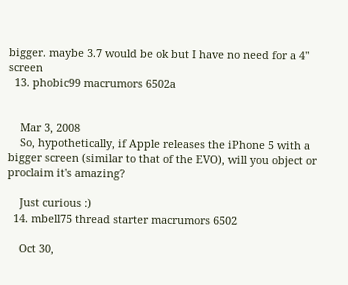bigger. maybe 3.7 would be ok but I have no need for a 4" screen
  13. phobic99 macrumors 6502a


    Mar 3, 2008
    So, hypothetically, if Apple releases the iPhone 5 with a bigger screen (similar to that of the EVO), will you object or proclaim it's amazing?

    Just curious :)
  14. mbell75 thread starter macrumors 6502

    Oct 30,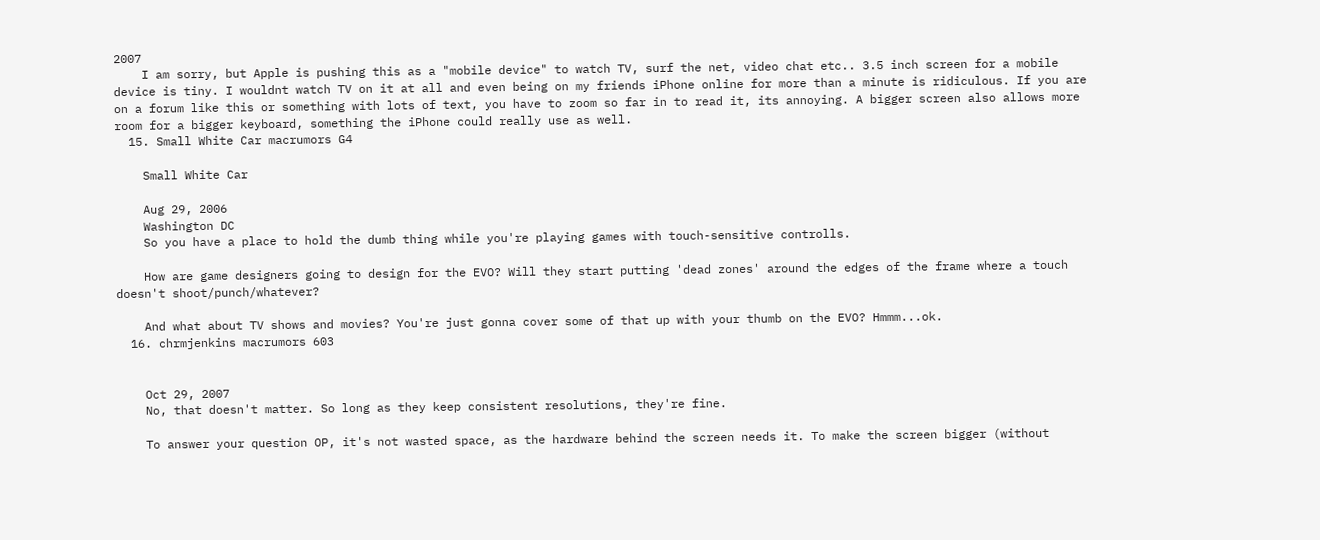2007
    I am sorry, but Apple is pushing this as a "mobile device" to watch TV, surf the net, video chat etc.. 3.5 inch screen for a mobile device is tiny. I wouldnt watch TV on it at all and even being on my friends iPhone online for more than a minute is ridiculous. If you are on a forum like this or something with lots of text, you have to zoom so far in to read it, its annoying. A bigger screen also allows more room for a bigger keyboard, something the iPhone could really use as well.
  15. Small White Car macrumors G4

    Small White Car

    Aug 29, 2006
    Washington DC
    So you have a place to hold the dumb thing while you're playing games with touch-sensitive controlls.

    How are game designers going to design for the EVO? Will they start putting 'dead zones' around the edges of the frame where a touch doesn't shoot/punch/whatever?

    And what about TV shows and movies? You're just gonna cover some of that up with your thumb on the EVO? Hmmm...ok.
  16. chrmjenkins macrumors 603


    Oct 29, 2007
    No, that doesn't matter. So long as they keep consistent resolutions, they're fine.

    To answer your question OP, it's not wasted space, as the hardware behind the screen needs it. To make the screen bigger (without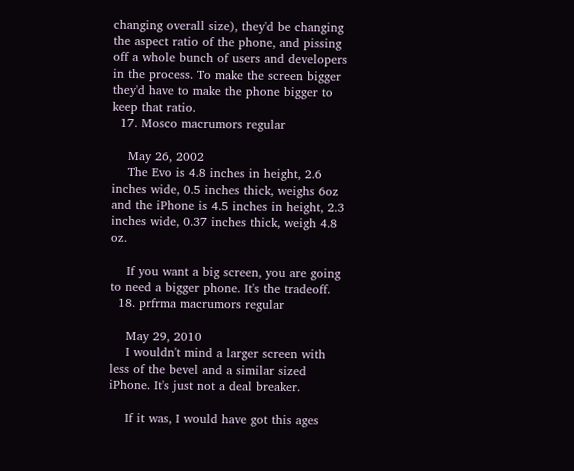changing overall size), they'd be changing the aspect ratio of the phone, and pissing off a whole bunch of users and developers in the process. To make the screen bigger they'd have to make the phone bigger to keep that ratio.
  17. Mosco macrumors regular

    May 26, 2002
    The Evo is 4.8 inches in height, 2.6 inches wide, 0.5 inches thick, weighs 6oz and the iPhone is 4.5 inches in height, 2.3 inches wide, 0.37 inches thick, weigh 4.8 oz.

    If you want a big screen, you are going to need a bigger phone. It's the tradeoff.
  18. prfrma macrumors regular

    May 29, 2010
    I wouldn't mind a larger screen with less of the bevel and a similar sized iPhone. It's just not a deal breaker.

    If it was, I would have got this ages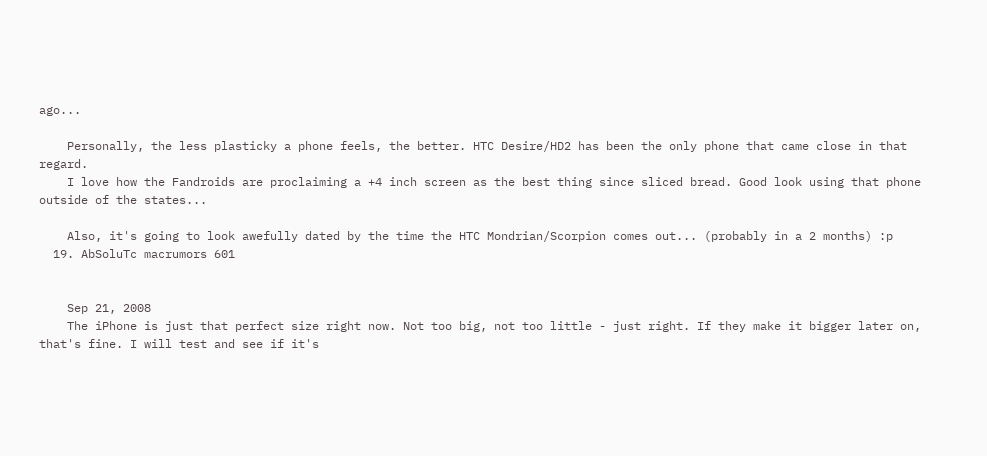ago...

    Personally, the less plasticky a phone feels, the better. HTC Desire/HD2 has been the only phone that came close in that regard.
    I love how the Fandroids are proclaiming a +4 inch screen as the best thing since sliced bread. Good look using that phone outside of the states...

    Also, it's going to look awefully dated by the time the HTC Mondrian/Scorpion comes out... (probably in a 2 months) :p
  19. AbSoluTc macrumors 601


    Sep 21, 2008
    The iPhone is just that perfect size right now. Not too big, not too little - just right. If they make it bigger later on, that's fine. I will test and see if it's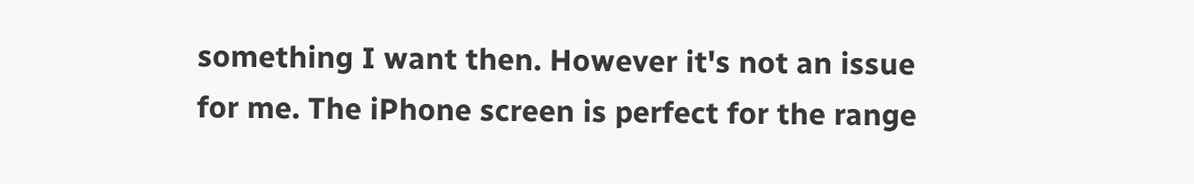something I want then. However it's not an issue for me. The iPhone screen is perfect for the range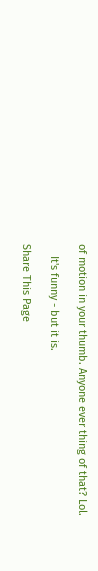of motion in your thumb. Anyone ever thing of that? Lol.

    It's funny - but it is.

Share This Page